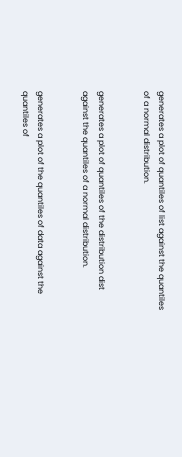generates a plot of quantiles of list against the quantiles of a normal distribution.


generates a plot of quantiles of the distribution dist against the quantiles of a normal distribution.


generates a plot of the quantiles of data against the quantiles of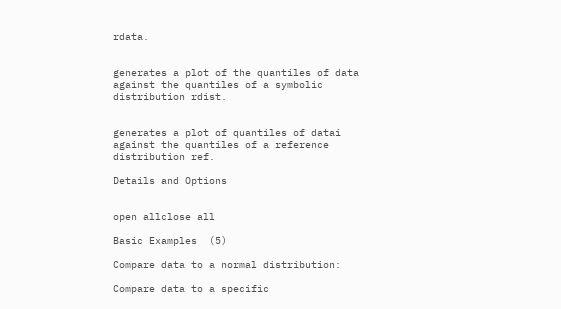rdata.


generates a plot of the quantiles of data against the quantiles of a symbolic distribution rdist.


generates a plot of quantiles of datai against the quantiles of a reference distribution ref.

Details and Options


open allclose all

Basic Examples  (5)

Compare data to a normal distribution:

Compare data to a specific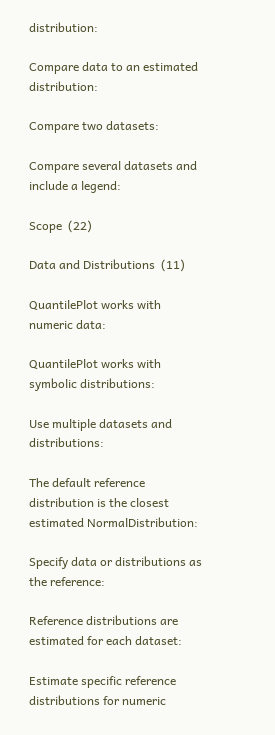distribution:

Compare data to an estimated distribution:

Compare two datasets:

Compare several datasets and include a legend:

Scope  (22)

Data and Distributions  (11)

QuantilePlot works with numeric data:

QuantilePlot works with symbolic distributions:

Use multiple datasets and distributions:

The default reference distribution is the closest estimated NormalDistribution:

Specify data or distributions as the reference:

Reference distributions are estimated for each dataset:

Estimate specific reference distributions for numeric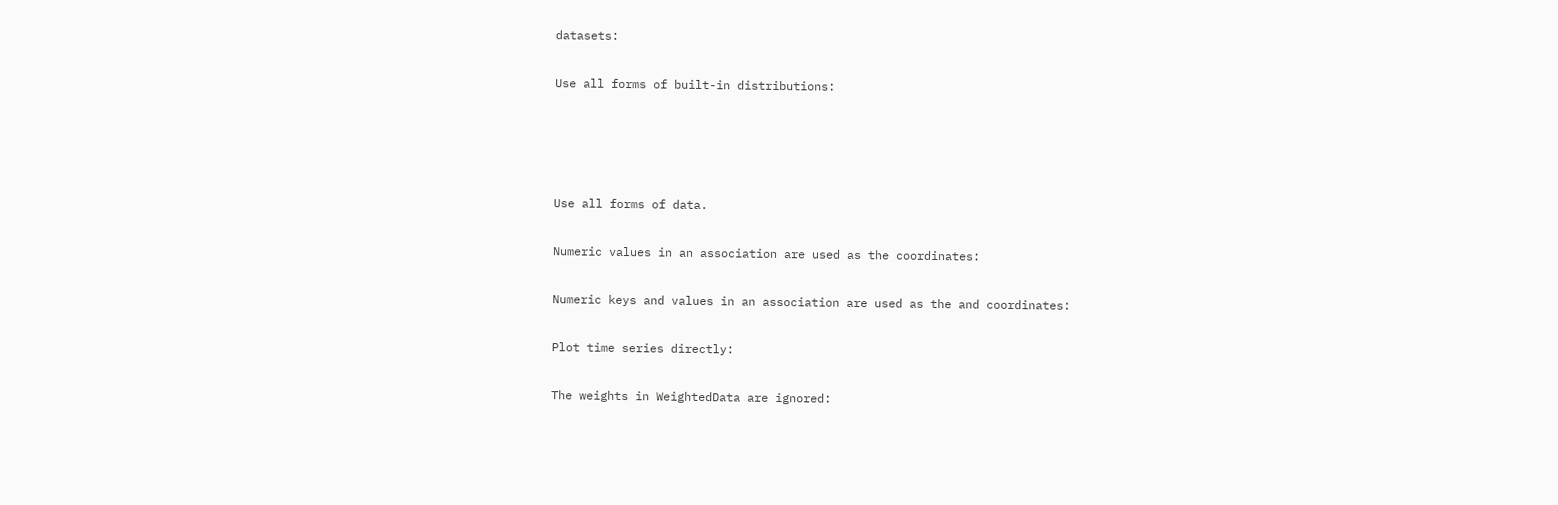datasets:

Use all forms of built-in distributions:




Use all forms of data.

Numeric values in an association are used as the coordinates:

Numeric keys and values in an association are used as the and coordinates:

Plot time series directly:

The weights in WeightedData are ignored: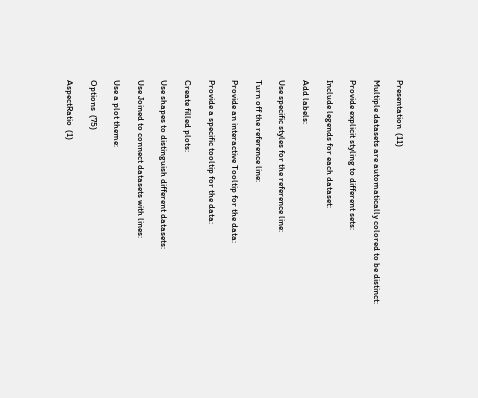Presentation  (11)

Multiple datasets are automatically colored to be distinct:

Provide explicit styling to different sets:

Include legends for each dataset:

Add labels:

Use specific styles for the reference line:

Turn off the reference line:

Provide an interactive Tooltip for the data:

Provide a specific tooltip for the data:

Create filled plots:

Use shapes to distinguish different datasets:

Use Joined to connect datasets with lines:

Use a plot theme:

Options  (75)

AspectRatio  (1)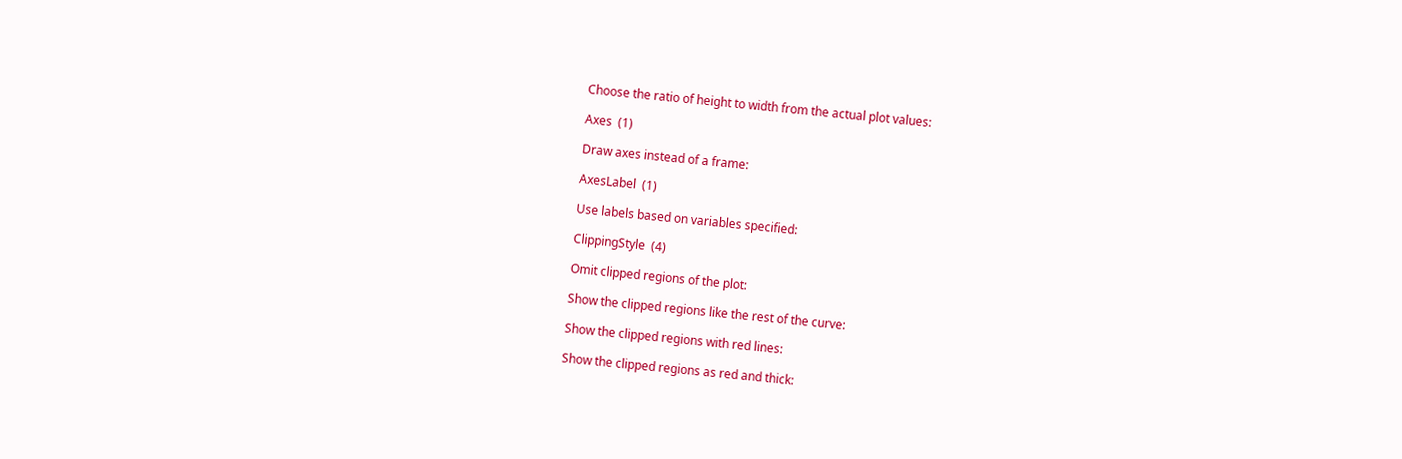Choose the ratio of height to width from the actual plot values:

Axes  (1)

Draw axes instead of a frame:

AxesLabel  (1)

Use labels based on variables specified:

ClippingStyle  (4)

Omit clipped regions of the plot:

Show the clipped regions like the rest of the curve:

Show the clipped regions with red lines:

Show the clipped regions as red and thick: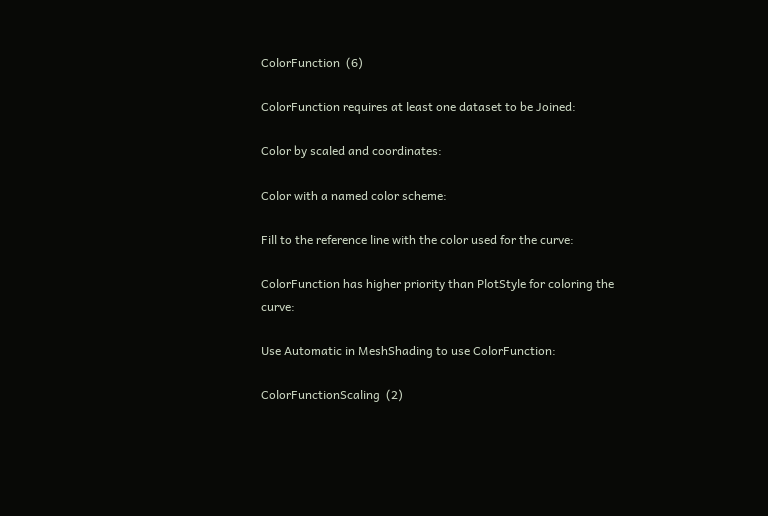ColorFunction  (6)

ColorFunction requires at least one dataset to be Joined:

Color by scaled and coordinates:

Color with a named color scheme:

Fill to the reference line with the color used for the curve:

ColorFunction has higher priority than PlotStyle for coloring the curve:

Use Automatic in MeshShading to use ColorFunction:

ColorFunctionScaling  (2)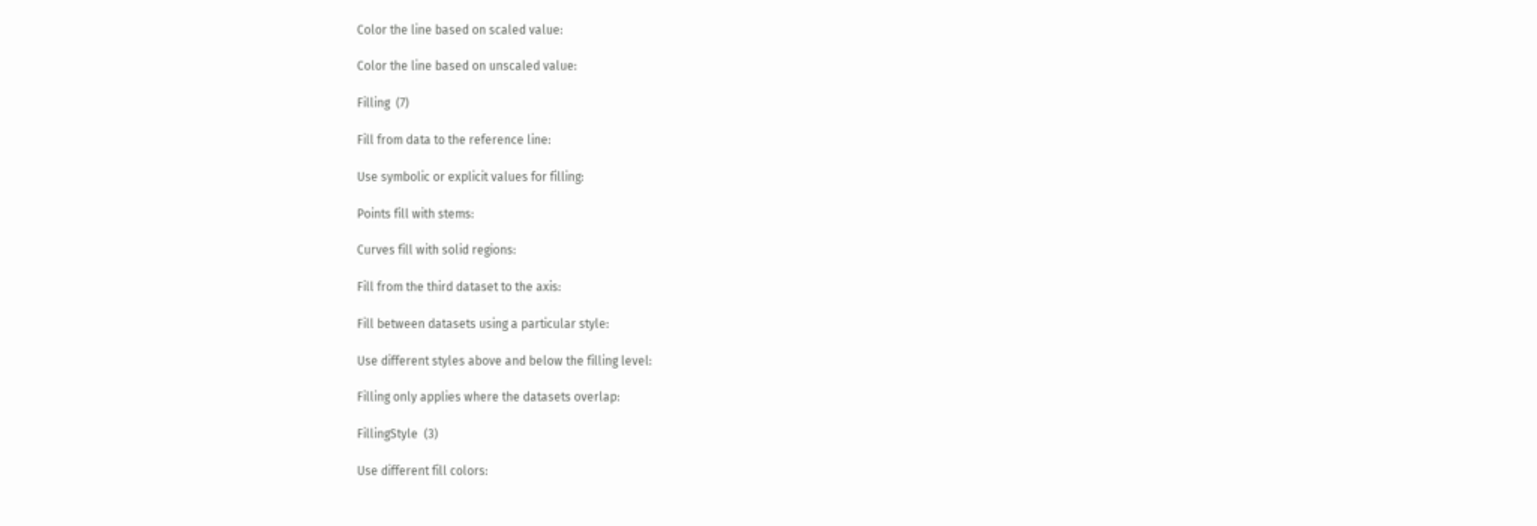Color the line based on scaled value:

Color the line based on unscaled value:

Filling  (7)

Fill from data to the reference line:

Use symbolic or explicit values for filling:

Points fill with stems:

Curves fill with solid regions:

Fill from the third dataset to the axis:

Fill between datasets using a particular style:

Use different styles above and below the filling level:

Filling only applies where the datasets overlap:

FillingStyle  (3)

Use different fill colors: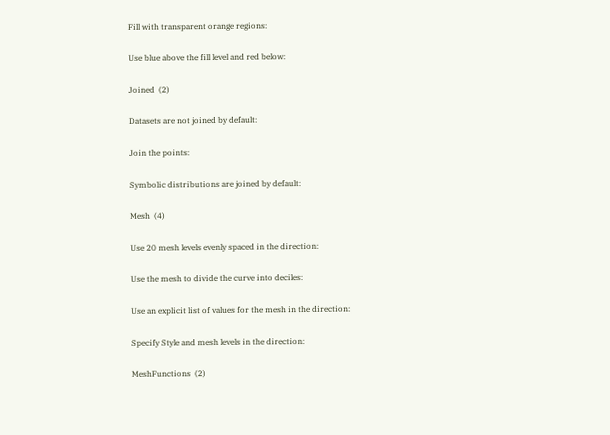Fill with transparent orange regions:

Use blue above the fill level and red below:

Joined  (2)

Datasets are not joined by default:

Join the points:

Symbolic distributions are joined by default:

Mesh  (4)

Use 20 mesh levels evenly spaced in the direction:

Use the mesh to divide the curve into deciles:

Use an explicit list of values for the mesh in the direction:

Specify Style and mesh levels in the direction:

MeshFunctions  (2)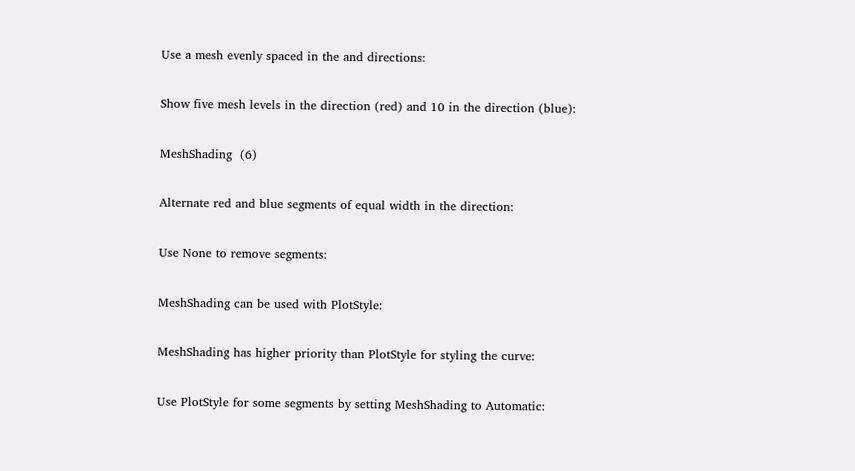Use a mesh evenly spaced in the and directions:

Show five mesh levels in the direction (red) and 10 in the direction (blue):

MeshShading  (6)

Alternate red and blue segments of equal width in the direction:

Use None to remove segments:

MeshShading can be used with PlotStyle:

MeshShading has higher priority than PlotStyle for styling the curve:

Use PlotStyle for some segments by setting MeshShading to Automatic: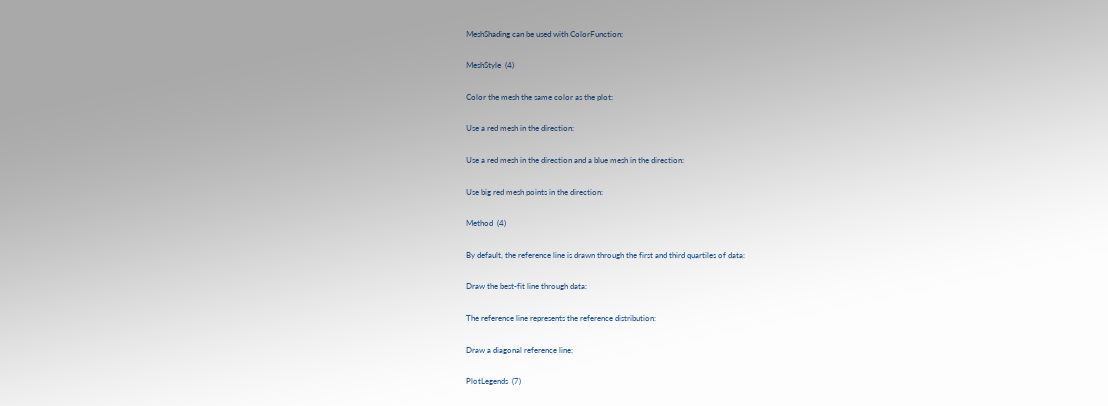MeshShading can be used with ColorFunction:

MeshStyle  (4)

Color the mesh the same color as the plot:

Use a red mesh in the direction:

Use a red mesh in the direction and a blue mesh in the direction:

Use big red mesh points in the direction:

Method  (4)

By default, the reference line is drawn through the first and third quartiles of data:

Draw the best-fit line through data:

The reference line represents the reference distribution:

Draw a diagonal reference line:

PlotLegends  (7)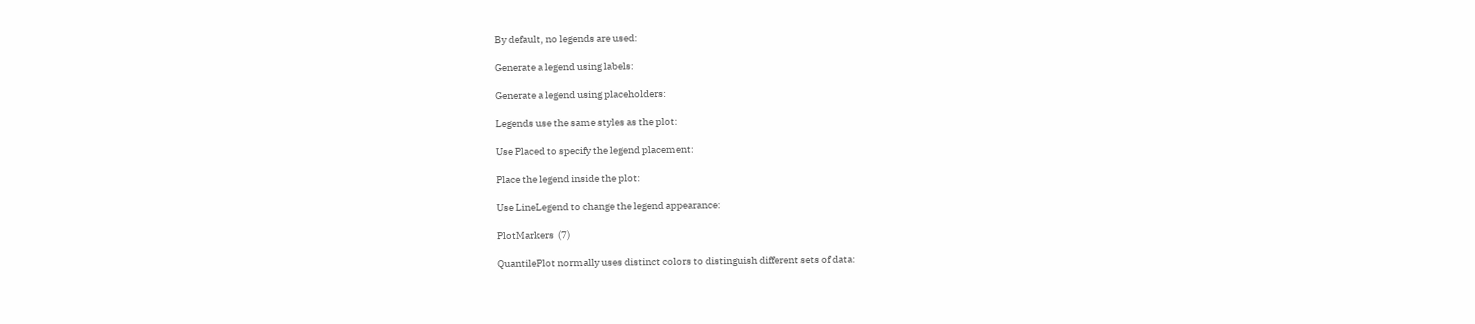By default, no legends are used:

Generate a legend using labels:

Generate a legend using placeholders:

Legends use the same styles as the plot:

Use Placed to specify the legend placement:

Place the legend inside the plot:

Use LineLegend to change the legend appearance:

PlotMarkers  (7)

QuantilePlot normally uses distinct colors to distinguish different sets of data: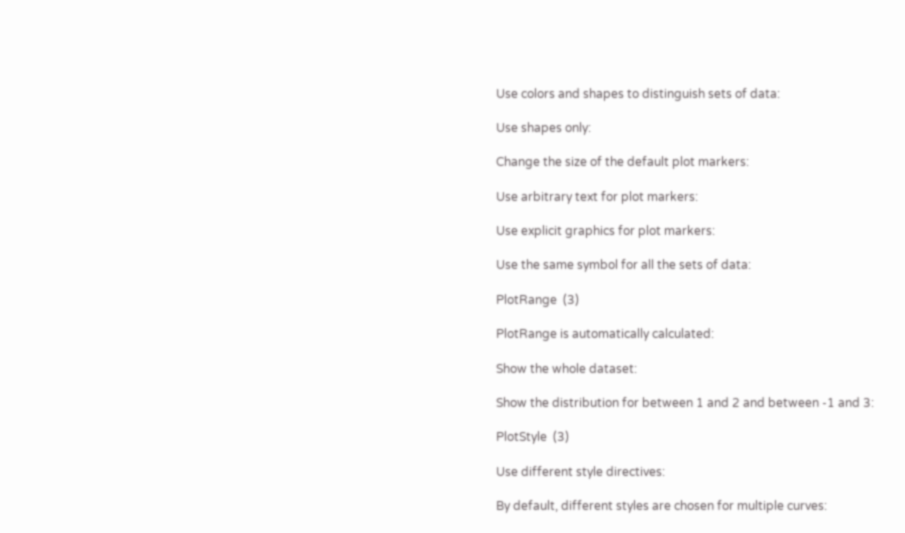Use colors and shapes to distinguish sets of data:

Use shapes only:

Change the size of the default plot markers:

Use arbitrary text for plot markers:

Use explicit graphics for plot markers:

Use the same symbol for all the sets of data:

PlotRange  (3)

PlotRange is automatically calculated:

Show the whole dataset:

Show the distribution for between 1 and 2 and between -1 and 3:

PlotStyle  (3)

Use different style directives:

By default, different styles are chosen for multiple curves: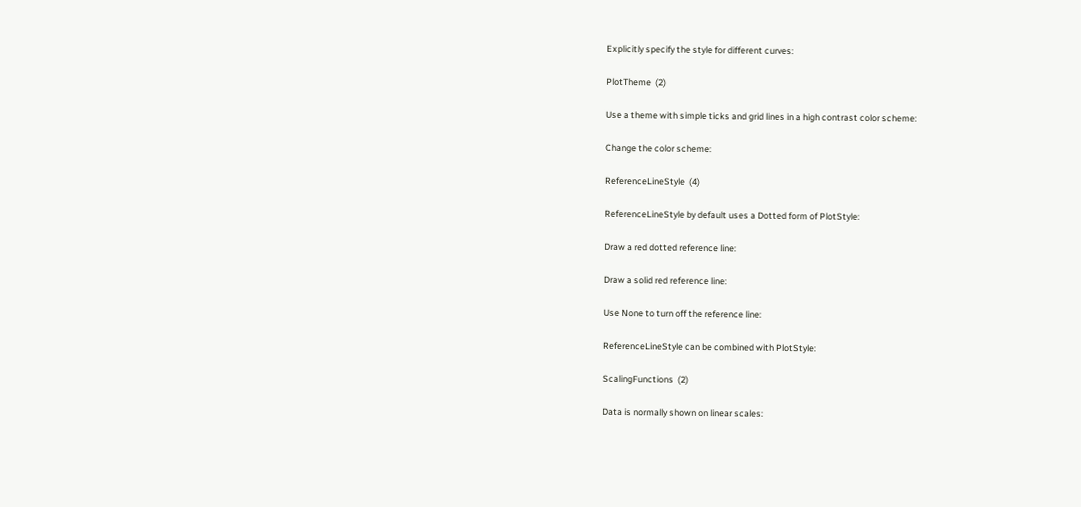Explicitly specify the style for different curves:

PlotTheme  (2)

Use a theme with simple ticks and grid lines in a high contrast color scheme:

Change the color scheme:

ReferenceLineStyle  (4)

ReferenceLineStyle by default uses a Dotted form of PlotStyle:

Draw a red dotted reference line:

Draw a solid red reference line:

Use None to turn off the reference line:

ReferenceLineStyle can be combined with PlotStyle:

ScalingFunctions  (2)

Data is normally shown on linear scales: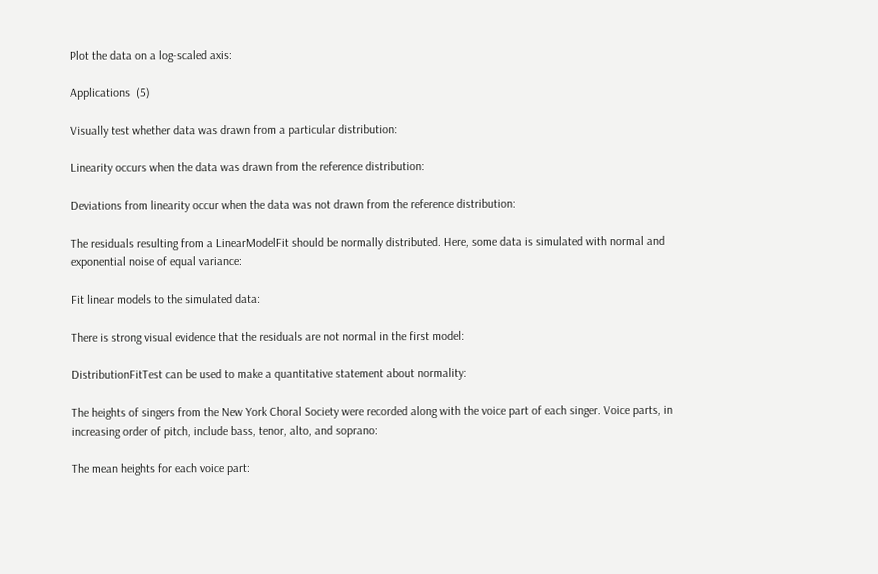Plot the data on a log-scaled axis:

Applications  (5)

Visually test whether data was drawn from a particular distribution:

Linearity occurs when the data was drawn from the reference distribution:

Deviations from linearity occur when the data was not drawn from the reference distribution:

The residuals resulting from a LinearModelFit should be normally distributed. Here, some data is simulated with normal and exponential noise of equal variance:

Fit linear models to the simulated data:

There is strong visual evidence that the residuals are not normal in the first model:

DistributionFitTest can be used to make a quantitative statement about normality:

The heights of singers from the New York Choral Society were recorded along with the voice part of each singer. Voice parts, in increasing order of pitch, include bass, tenor, alto, and soprano:

The mean heights for each voice part: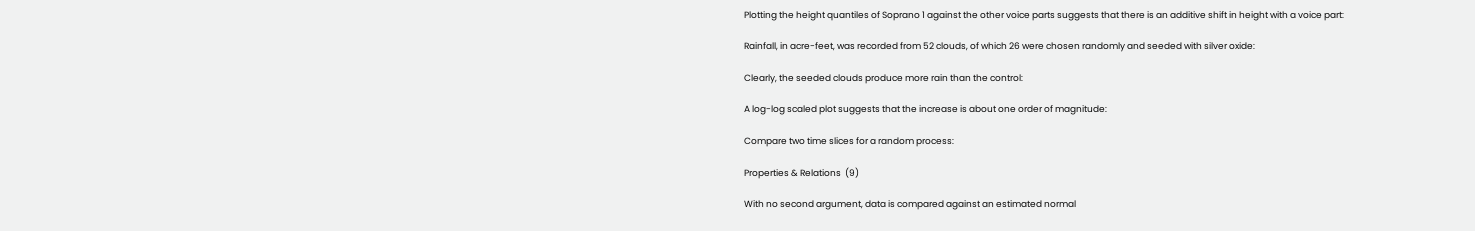Plotting the height quantiles of Soprano 1 against the other voice parts suggests that there is an additive shift in height with a voice part:

Rainfall, in acre-feet, was recorded from 52 clouds, of which 26 were chosen randomly and seeded with silver oxide:

Clearly, the seeded clouds produce more rain than the control:

A log-log scaled plot suggests that the increase is about one order of magnitude:

Compare two time slices for a random process:

Properties & Relations  (9)

With no second argument, data is compared against an estimated normal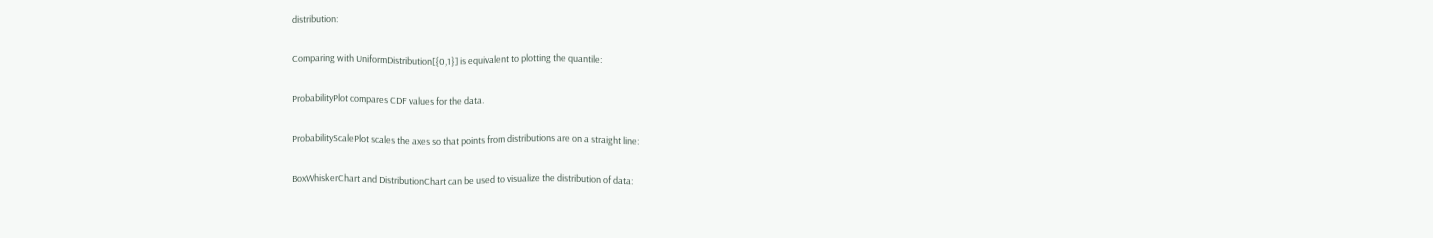distribution:

Comparing with UniformDistribution[{0,1}] is equivalent to plotting the quantile:

ProbabilityPlot compares CDF values for the data.

ProbabilityScalePlot scales the axes so that points from distributions are on a straight line:

BoxWhiskerChart and DistributionChart can be used to visualize the distribution of data: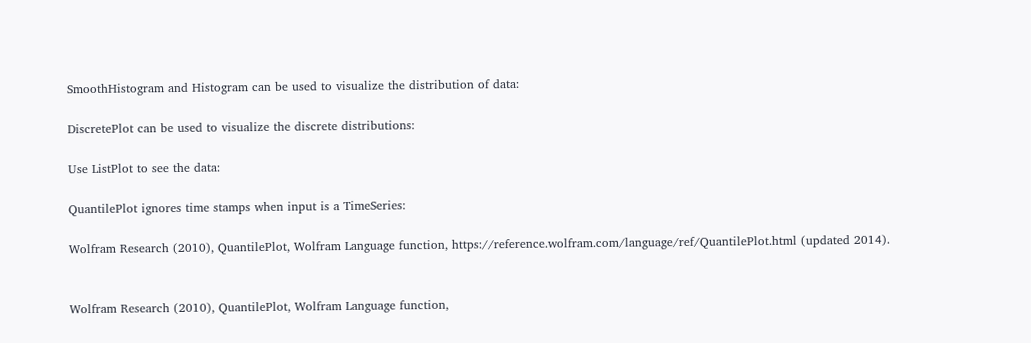SmoothHistogram and Histogram can be used to visualize the distribution of data:

DiscretePlot can be used to visualize the discrete distributions:

Use ListPlot to see the data:

QuantilePlot ignores time stamps when input is a TimeSeries:

Wolfram Research (2010), QuantilePlot, Wolfram Language function, https://reference.wolfram.com/language/ref/QuantilePlot.html (updated 2014).


Wolfram Research (2010), QuantilePlot, Wolfram Language function,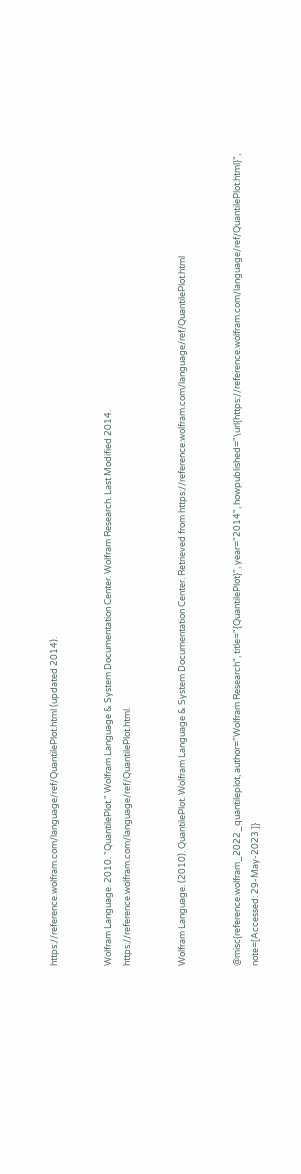https://reference.wolfram.com/language/ref/QuantilePlot.html (updated 2014).


Wolfram Language. 2010. "QuantilePlot." Wolfram Language & System Documentation Center. Wolfram Research. Last Modified 2014. https://reference.wolfram.com/language/ref/QuantilePlot.html.


Wolfram Language. (2010). QuantilePlot. Wolfram Language & System Documentation Center. Retrieved from https://reference.wolfram.com/language/ref/QuantilePlot.html


@misc{reference.wolfram_2022_quantileplot, author="Wolfram Research", title="{QuantilePlot}", year="2014", howpublished="\url{https://reference.wolfram.com/language/ref/QuantilePlot.html}", note=[Accessed: 29-May-2023 ]}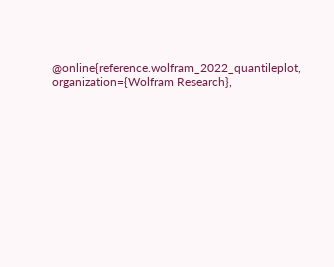@online{reference.wolfram_2022_quantileplot, organization={Wolfram Research},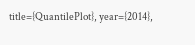title={QuantilePlot}, year={2014},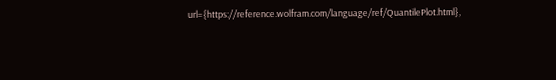url={https://reference.wolfram.com/language/ref/QuantilePlot.html},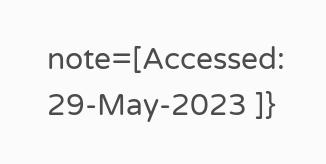note=[Accessed: 29-May-2023 ]}